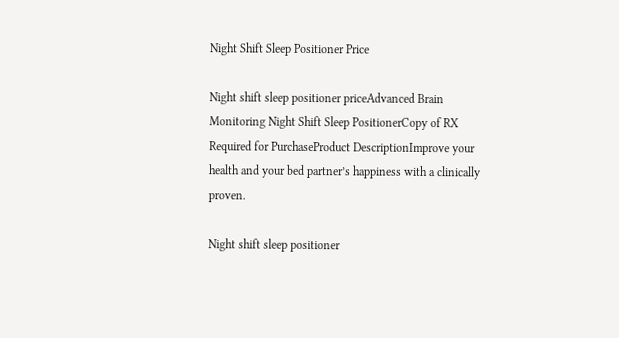Night Shift Sleep Positioner Price

Night shift sleep positioner priceAdvanced Brain Monitoring Night Shift Sleep PositionerCopy of RX Required for PurchaseProduct DescriptionImprove your health and your bed partner’s happiness with a clinically proven.

Night shift sleep positioner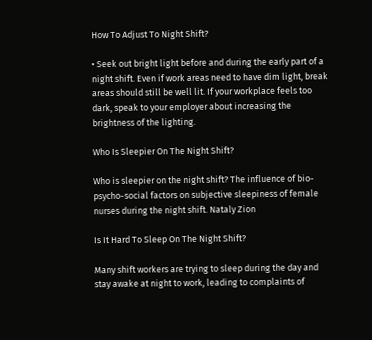How To Adjust To Night Shift?

• Seek out bright light before and during the early part of a night shift. Even if work areas need to have dim light, break areas should still be well lit. If your workplace feels too dark, speak to your employer about increasing the brightness of the lighting.

Who Is Sleepier On The Night Shift?

Who is sleepier on the night shift? The influence of bio-psycho-social factors on subjective sleepiness of female nurses during the night shift. Nataly Zion

Is It Hard To Sleep On The Night Shift?

Many shift workers are trying to sleep during the day and stay awake at night to work, leading to complaints of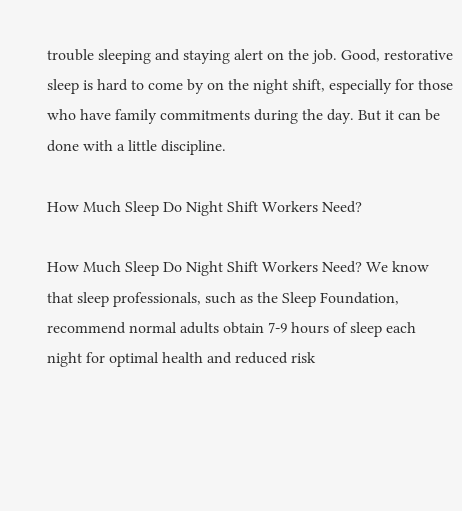trouble sleeping and staying alert on the job. Good, restorative sleep is hard to come by on the night shift, especially for those who have family commitments during the day. But it can be done with a little discipline.

How Much Sleep Do Night Shift Workers Need?

How Much Sleep Do Night Shift Workers Need? We know that sleep professionals, such as the Sleep Foundation, recommend normal adults obtain 7-9 hours of sleep each night for optimal health and reduced risk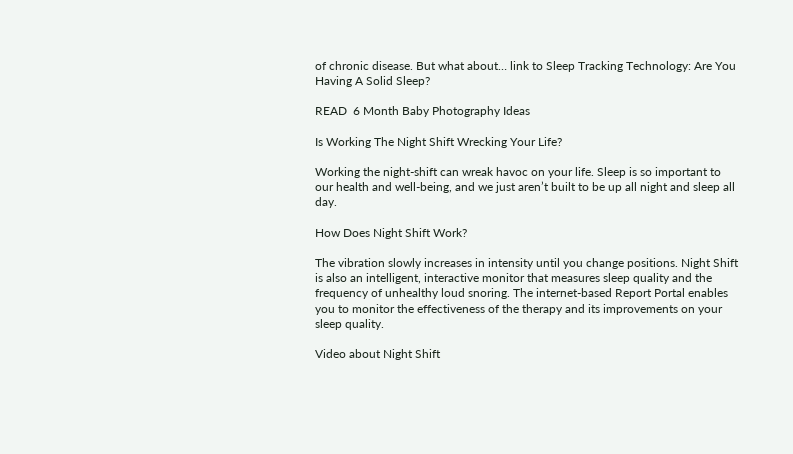of chronic disease. But what about… link to Sleep Tracking Technology: Are You Having A Solid Sleep?

READ  6 Month Baby Photography Ideas

Is Working The Night Shift Wrecking Your Life?

Working the night-shift can wreak havoc on your life. Sleep is so important to our health and well-being, and we just aren’t built to be up all night and sleep all day.

How Does Night Shift Work?

The vibration slowly increases in intensity until you change positions. Night Shift is also an intelligent, interactive monitor that measures sleep quality and the frequency of unhealthy loud snoring. The internet-based Report Portal enables you to monitor the effectiveness of the therapy and its improvements on your sleep quality.

Video about Night Shift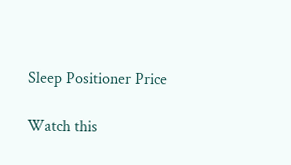Sleep Positioner Price

Watch this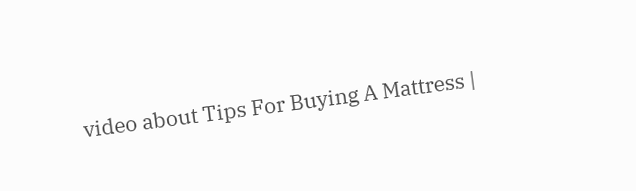video about Tips For Buying A Mattress |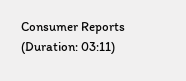Consumer Reports (Duration: 03:11)